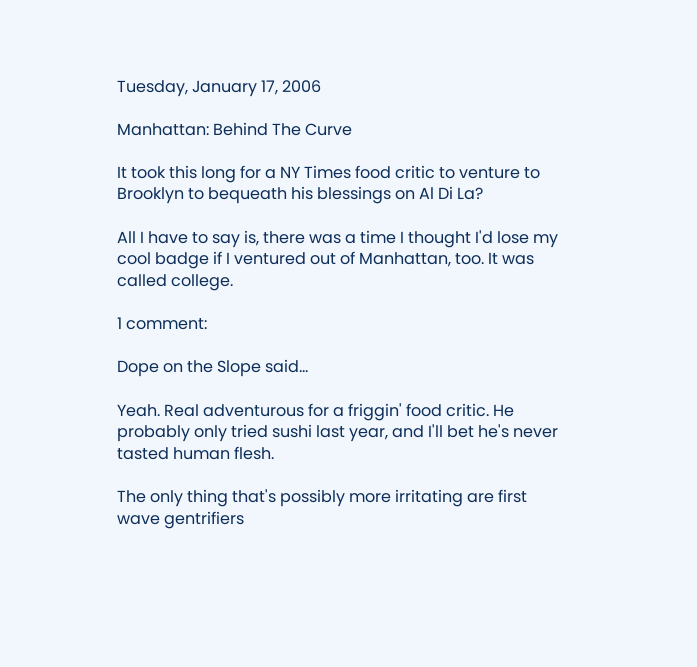Tuesday, January 17, 2006

Manhattan: Behind The Curve

It took this long for a NY Times food critic to venture to Brooklyn to bequeath his blessings on Al Di La?

All I have to say is, there was a time I thought I'd lose my cool badge if I ventured out of Manhattan, too. It was called college.

1 comment:

Dope on the Slope said...

Yeah. Real adventurous for a friggin' food critic. He probably only tried sushi last year, and I'll bet he's never tasted human flesh.

The only thing that's possibly more irritating are first wave gentrifiers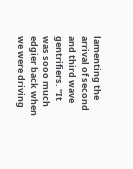lamenting the arrival of second and third wave gentrifiers. "It was sooo much edgier back when we were driving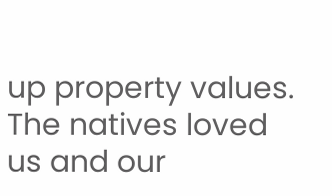up property values. The natives loved us and our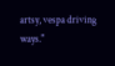artsy, vespa driving ways."